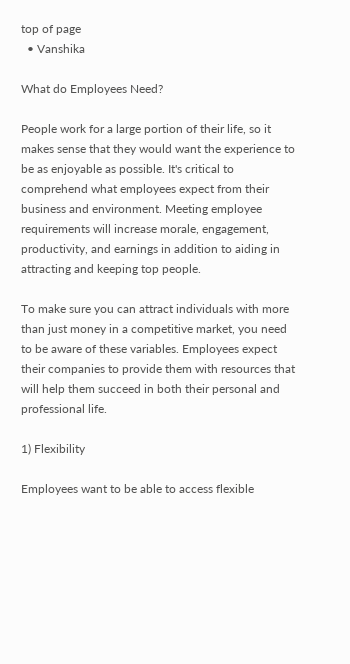top of page
  • Vanshika

What do Employees Need?

People work for a large portion of their life, so it makes sense that they would want the experience to be as enjoyable as possible. It's critical to comprehend what employees expect from their business and environment. Meeting employee requirements will increase morale, engagement, productivity, and earnings in addition to aiding in attracting and keeping top people.

To make sure you can attract individuals with more than just money in a competitive market, you need to be aware of these variables. Employees expect their companies to provide them with resources that will help them succeed in both their personal and professional life.

1) Flexibility

Employees want to be able to access flexible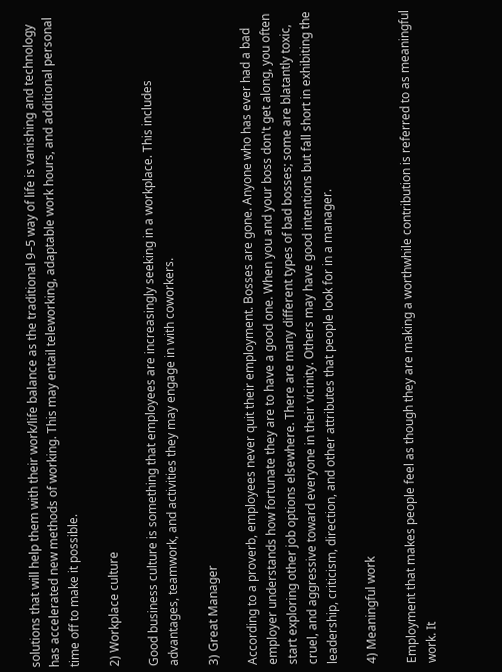solutions that will help them with their work/life balance as the traditional 9–5 way of life is vanishing and technology has accelerated new methods of working. This may entail teleworking, adaptable work hours, and additional personal time off to make it possible.

2) Workplace culture

Good business culture is something that employees are increasingly seeking in a workplace. This includes advantages, teamwork, and activities they may engage in with coworkers.

3) Great Manager

According to a proverb, employees never quit their employment. Bosses are gone. Anyone who has ever had a bad employer understands how fortunate they are to have a good one. When you and your boss don't get along, you often start exploring other job options elsewhere. There are many different types of bad bosses; some are blatantly toxic, cruel, and aggressive toward everyone in their vicinity. Others may have good intentions but fall short in exhibiting the leadership, criticism, direction, and other attributes that people look for in a manager.

4) Meaningful work

Employment that makes people feel as though they are making a worthwhile contribution is referred to as meaningful work. It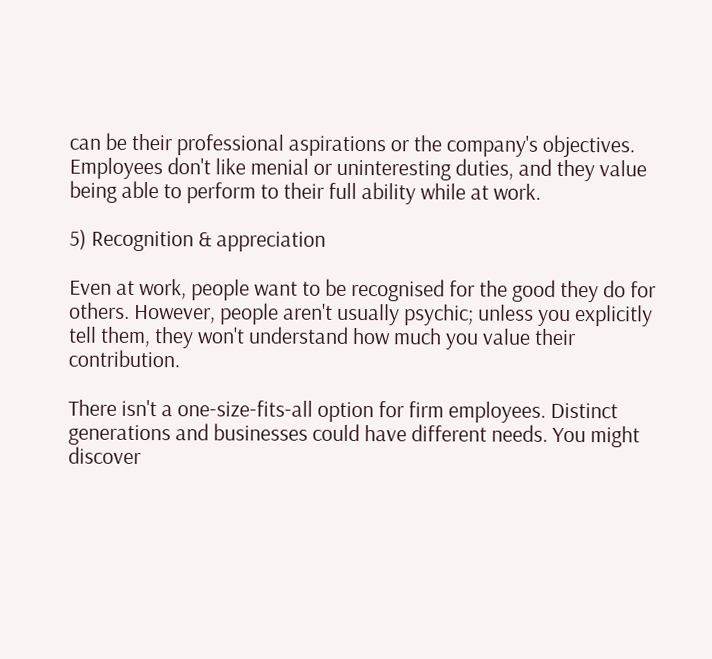can be their professional aspirations or the company's objectives. Employees don't like menial or uninteresting duties, and they value being able to perform to their full ability while at work.

5) Recognition & appreciation

Even at work, people want to be recognised for the good they do for others. However, people aren't usually psychic; unless you explicitly tell them, they won't understand how much you value their contribution.

There isn't a one-size-fits-all option for firm employees. Distinct generations and businesses could have different needs. You might discover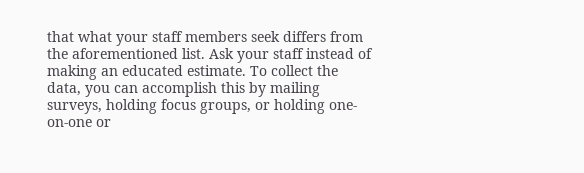that what your staff members seek differs from the aforementioned list. Ask your staff instead of making an educated estimate. To collect the data, you can accomplish this by mailing surveys, holding focus groups, or holding one-on-one or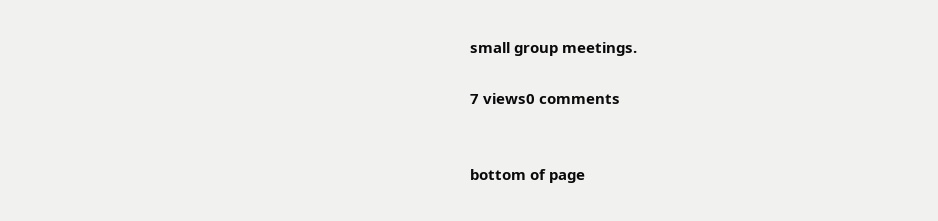small group meetings.

7 views0 comments


bottom of page